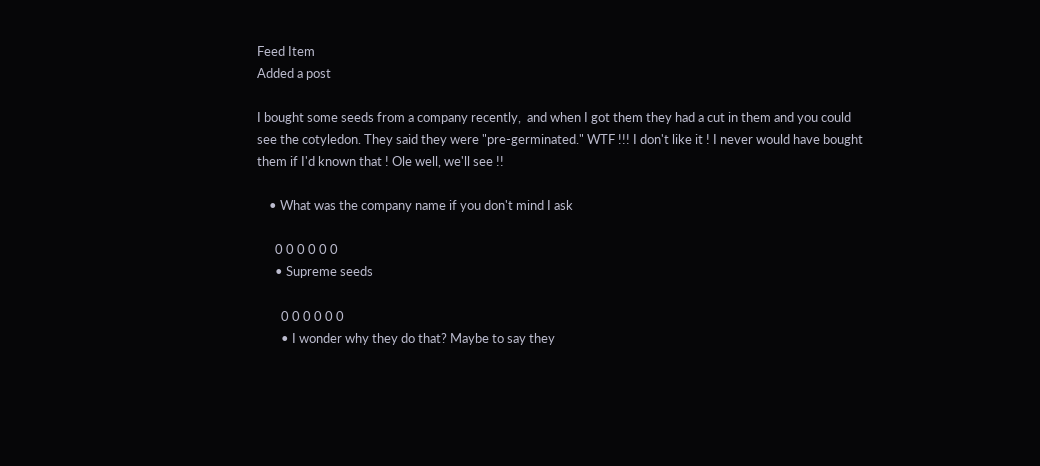Feed Item
Added a post

I bought some seeds from a company recently,  and when I got them they had a cut in them and you could see the cotyledon. They said they were "pre-germinated." WTF !!! I don't like it ! I never would have bought them if I'd known that ! Ole well, we'll see !!

    • What was the company name if you don't mind I ask

      0 0 0 0 0 0
      • Supreme seeds

        0 0 0 0 0 0
        • I wonder why they do that? Maybe to say they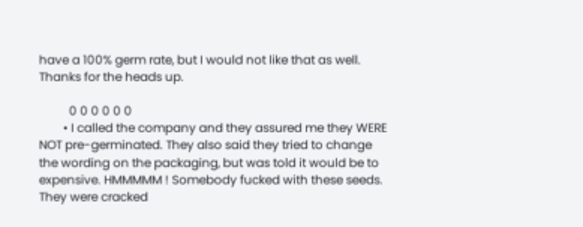have a 100% germ rate, but I would not like that as well. Thanks for the heads up.

          0 0 0 0 0 0
        • I called the company and they assured me they WERE NOT pre-germinated. They also said they tried to change the wording on the packaging, but was told it would be to expensive. HMMMMM ! Somebody fucked with these seeds. They were cracked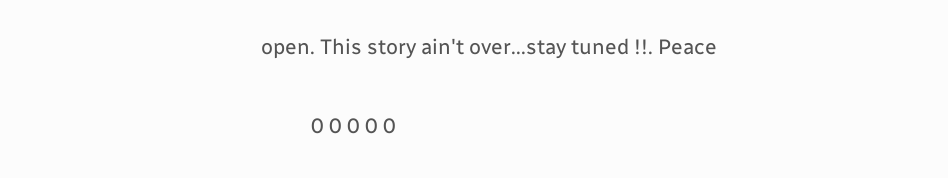open. This story ain't over...stay tuned !!. Peace

          0 0 0 0 0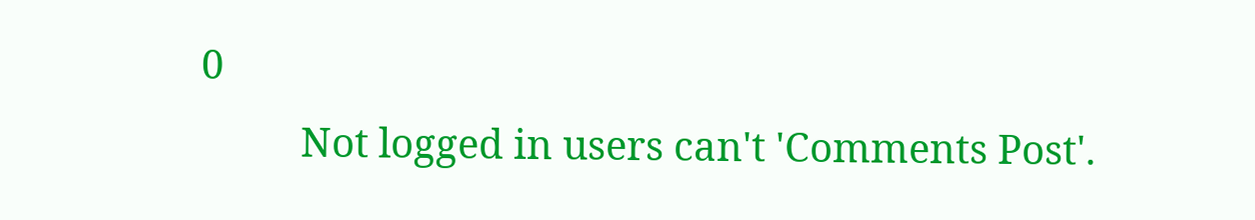0
          Not logged in users can't 'Comments Post'.